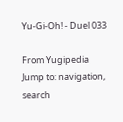Yu-Gi-Oh! - Duel 033

From Yugipedia
Jump to: navigation, search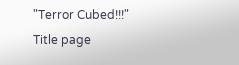"Terror Cubed!!!"
Title page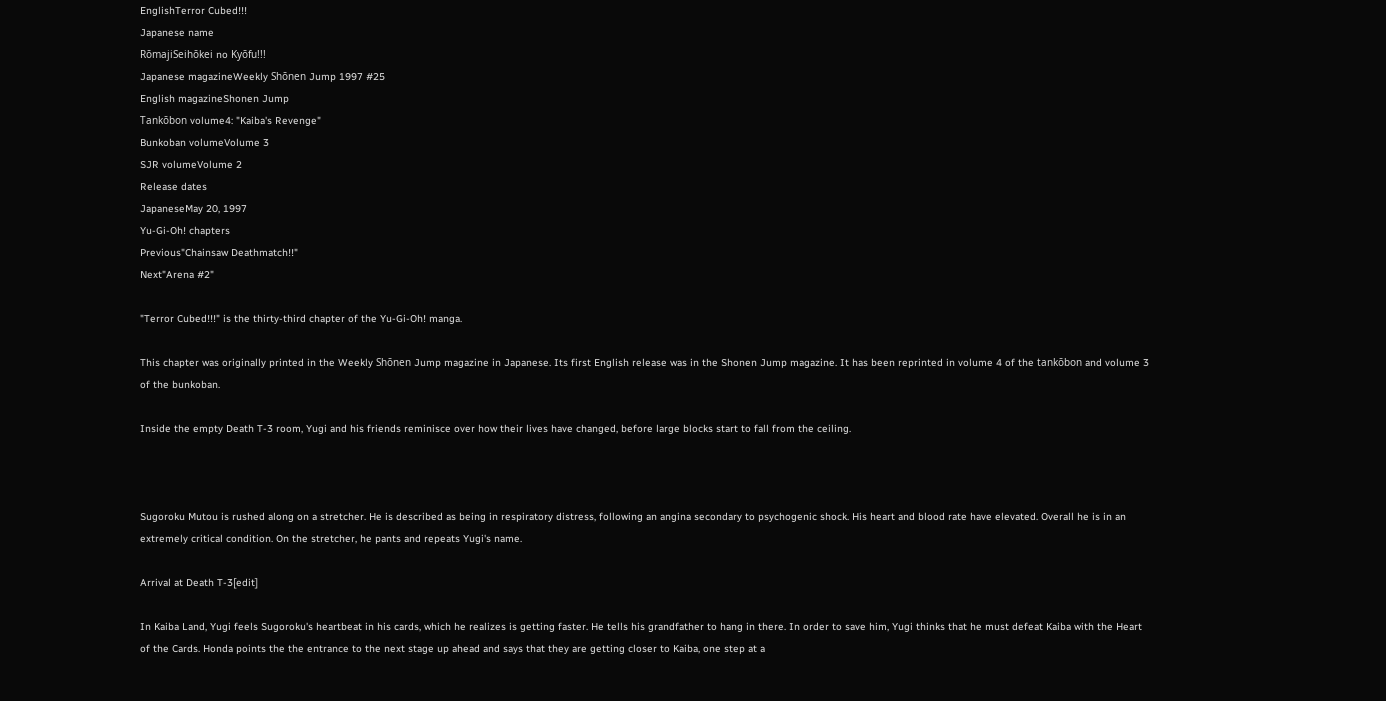EnglishTerror Cubed!!!
Japanese name
RōmajiSeihōkei no Kyōfu!!!
Japanese magazineWeekly Shōnen Jump 1997 #25
English magazineShonen Jump
Tankōbon volume4: "Kaiba's Revenge"
Bunkoban volumeVolume 3
SJR volumeVolume 2
Release dates
JapaneseMay 20, 1997
Yu-Gi-Oh! chapters
Previous"Chainsaw Deathmatch!!"
Next"Arena #2"

"Terror Cubed!!!" is the thirty-third chapter of the Yu-Gi-Oh! manga.

This chapter was originally printed in the Weekly Shōnen Jump magazine in Japanese. Its first English release was in the Shonen Jump magazine. It has been reprinted in volume 4 of the tankōbon and volume 3 of the bunkoban.

Inside the empty Death T-3 room, Yugi and his friends reminisce over how their lives have changed, before large blocks start to fall from the ceiling.



Sugoroku Mutou is rushed along on a stretcher. He is described as being in respiratory distress, following an angina secondary to psychogenic shock. His heart and blood rate have elevated. Overall he is in an extremely critical condition. On the stretcher, he pants and repeats Yugi's name.

Arrival at Death T-3[edit]

In Kaiba Land, Yugi feels Sugoroku's heartbeat in his cards, which he realizes is getting faster. He tells his grandfather to hang in there. In order to save him, Yugi thinks that he must defeat Kaiba with the Heart of the Cards. Honda points the the entrance to the next stage up ahead and says that they are getting closer to Kaiba, one step at a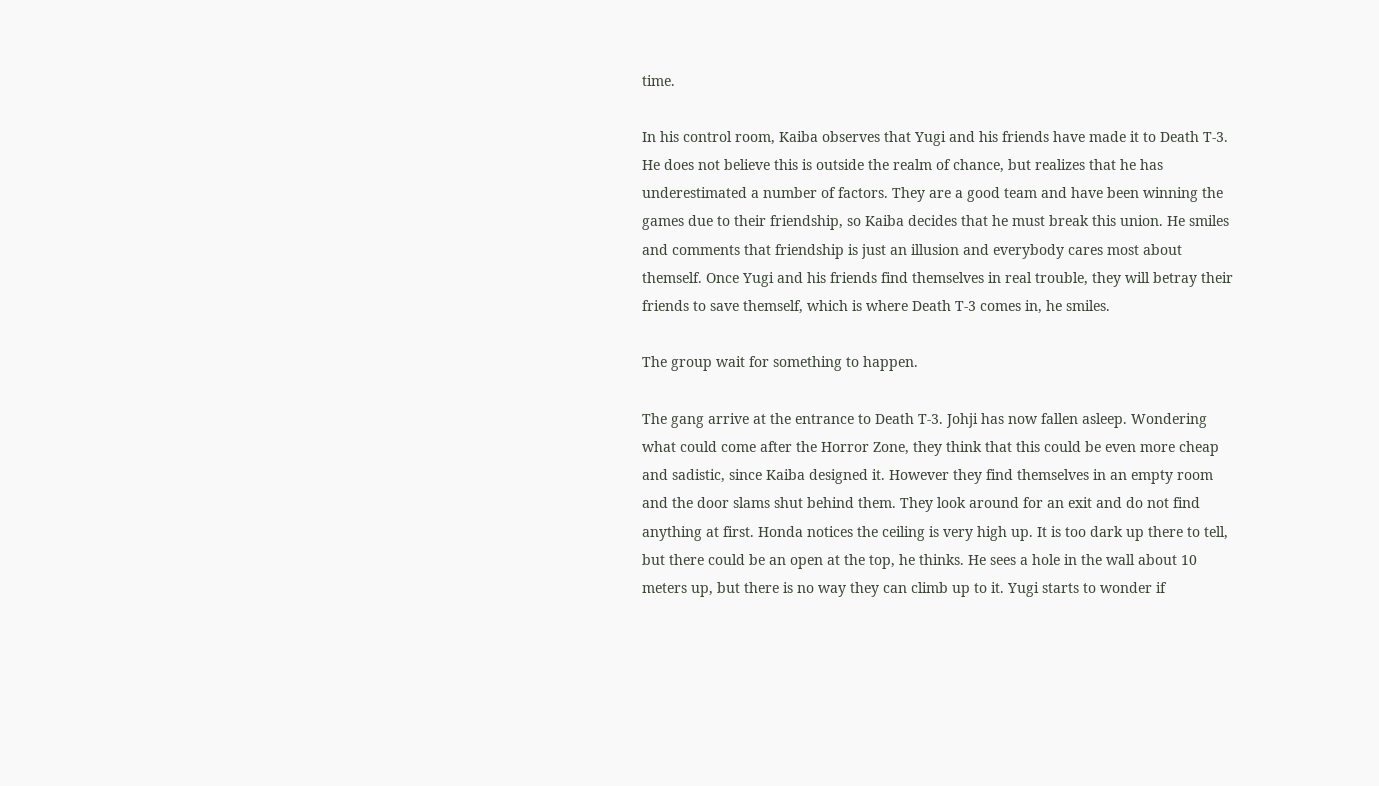time.

In his control room, Kaiba observes that Yugi and his friends have made it to Death T-3. He does not believe this is outside the realm of chance, but realizes that he has underestimated a number of factors. They are a good team and have been winning the games due to their friendship, so Kaiba decides that he must break this union. He smiles and comments that friendship is just an illusion and everybody cares most about themself. Once Yugi and his friends find themselves in real trouble, they will betray their friends to save themself, which is where Death T-3 comes in, he smiles.

The group wait for something to happen.

The gang arrive at the entrance to Death T-3. Johji has now fallen asleep. Wondering what could come after the Horror Zone, they think that this could be even more cheap and sadistic, since Kaiba designed it. However they find themselves in an empty room and the door slams shut behind them. They look around for an exit and do not find anything at first. Honda notices the ceiling is very high up. It is too dark up there to tell, but there could be an open at the top, he thinks. He sees a hole in the wall about 10 meters up, but there is no way they can climb up to it. Yugi starts to wonder if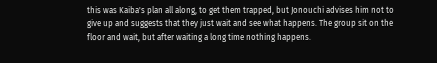this was Kaiba's plan all along, to get them trapped, but Jonouchi advises him not to give up and suggests that they just wait and see what happens. The group sit on the floor and wait, but after waiting a long time nothing happens.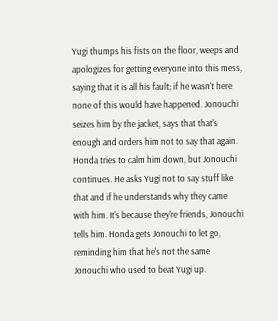Yugi thumps his fists on the floor, weeps and apologizes for getting everyone into this mess, saying that it is all his fault; if he wasn't here none of this would have happened. Jonouchi seizes him by the jacket, says that that's enough and orders him not to say that again. Honda tries to calm him down, but Jonouchi continues. He asks Yugi not to say stuff like that and if he understands why they came with him. It's because they're friends, Jonouchi tells him. Honda gets Jonouchi to let go, reminding him that he's not the same Jonouchi who used to beat Yugi up.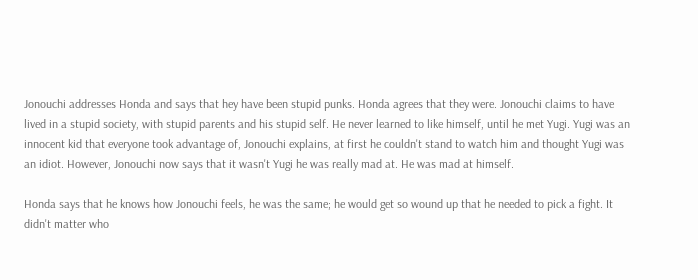Jonouchi addresses Honda and says that hey have been stupid punks. Honda agrees that they were. Jonouchi claims to have lived in a stupid society, with stupid parents and his stupid self. He never learned to like himself, until he met Yugi. Yugi was an innocent kid that everyone took advantage of, Jonouchi explains, at first he couldn't stand to watch him and thought Yugi was an idiot. However, Jonouchi now says that it wasn't Yugi he was really mad at. He was mad at himself.

Honda says that he knows how Jonouchi feels, he was the same; he would get so wound up that he needed to pick a fight. It didn't matter who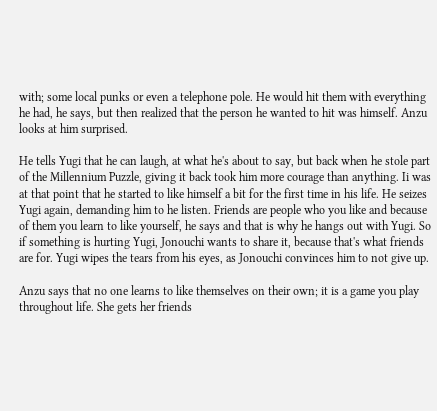with; some local punks or even a telephone pole. He would hit them with everything he had, he says, but then realized that the person he wanted to hit was himself. Anzu looks at him surprised.

He tells Yugi that he can laugh, at what he's about to say, but back when he stole part of the Millennium Puzzle, giving it back took him more courage than anything. Ii was at that point that he started to like himself a bit for the first time in his life. He seizes Yugi again, demanding him to he listen. Friends are people who you like and because of them you learn to like yourself, he says and that is why he hangs out with Yugi. So if something is hurting Yugi, Jonouchi wants to share it, because that's what friends are for. Yugi wipes the tears from his eyes, as Jonouchi convinces him to not give up.

Anzu says that no one learns to like themselves on their own; it is a game you play throughout life. She gets her friends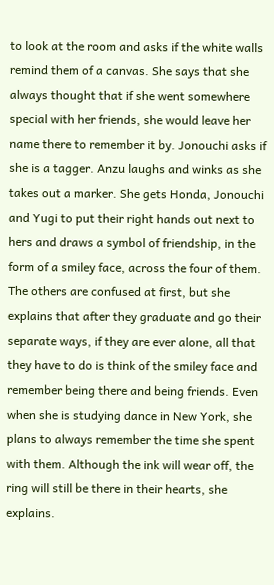to look at the room and asks if the white walls remind them of a canvas. She says that she always thought that if she went somewhere special with her friends, she would leave her name there to remember it by. Jonouchi asks if she is a tagger. Anzu laughs and winks as she takes out a marker. She gets Honda, Jonouchi and Yugi to put their right hands out next to hers and draws a symbol of friendship, in the form of a smiley face, across the four of them. The others are confused at first, but she explains that after they graduate and go their separate ways, if they are ever alone, all that they have to do is think of the smiley face and remember being there and being friends. Even when she is studying dance in New York, she plans to always remember the time she spent with them. Although the ink will wear off, the ring will still be there in their hearts, she explains.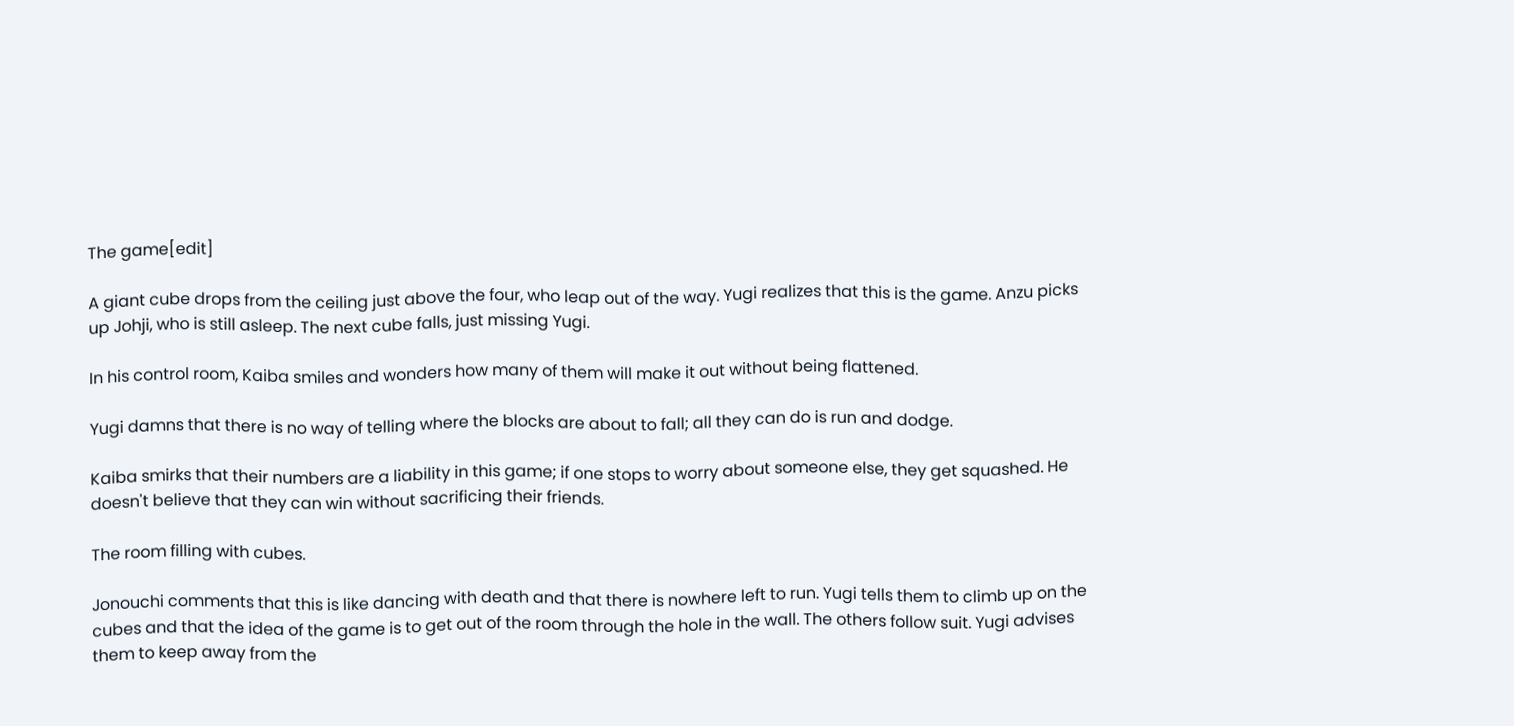The game[edit]

A giant cube drops from the ceiling just above the four, who leap out of the way. Yugi realizes that this is the game. Anzu picks up Johji, who is still asleep. The next cube falls, just missing Yugi.

In his control room, Kaiba smiles and wonders how many of them will make it out without being flattened.

Yugi damns that there is no way of telling where the blocks are about to fall; all they can do is run and dodge.

Kaiba smirks that their numbers are a liability in this game; if one stops to worry about someone else, they get squashed. He doesn't believe that they can win without sacrificing their friends.

The room filling with cubes.

Jonouchi comments that this is like dancing with death and that there is nowhere left to run. Yugi tells them to climb up on the cubes and that the idea of the game is to get out of the room through the hole in the wall. The others follow suit. Yugi advises them to keep away from the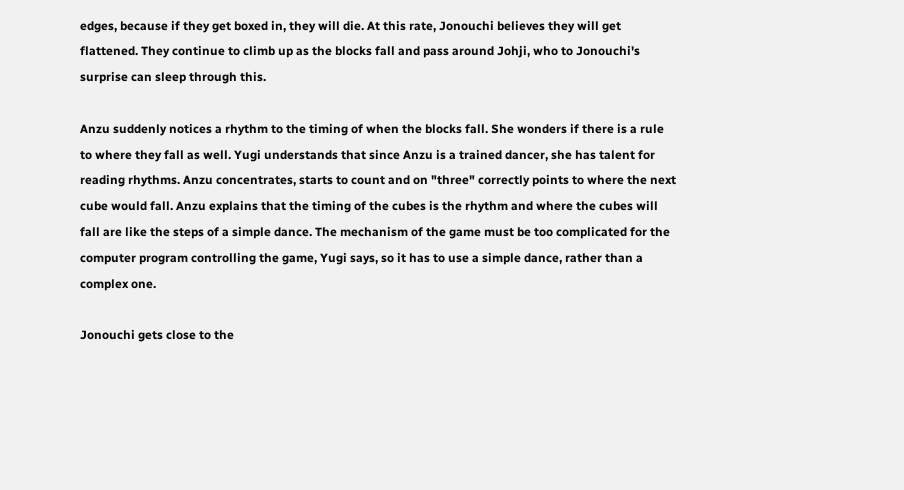edges, because if they get boxed in, they will die. At this rate, Jonouchi believes they will get flattened. They continue to climb up as the blocks fall and pass around Johji, who to Jonouchi's surprise can sleep through this.

Anzu suddenly notices a rhythm to the timing of when the blocks fall. She wonders if there is a rule to where they fall as well. Yugi understands that since Anzu is a trained dancer, she has talent for reading rhythms. Anzu concentrates, starts to count and on "three" correctly points to where the next cube would fall. Anzu explains that the timing of the cubes is the rhythm and where the cubes will fall are like the steps of a simple dance. The mechanism of the game must be too complicated for the computer program controlling the game, Yugi says, so it has to use a simple dance, rather than a complex one.

Jonouchi gets close to the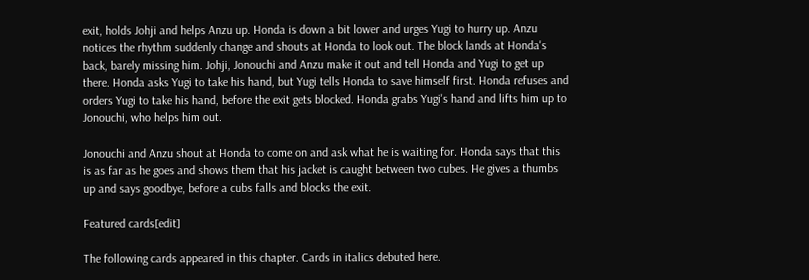exit, holds Johji and helps Anzu up. Honda is down a bit lower and urges Yugi to hurry up. Anzu notices the rhythm suddenly change and shouts at Honda to look out. The block lands at Honda's back, barely missing him. Johji, Jonouchi and Anzu make it out and tell Honda and Yugi to get up there. Honda asks Yugi to take his hand, but Yugi tells Honda to save himself first. Honda refuses and orders Yugi to take his hand, before the exit gets blocked. Honda grabs Yugi's hand and lifts him up to Jonouchi, who helps him out.

Jonouchi and Anzu shout at Honda to come on and ask what he is waiting for. Honda says that this is as far as he goes and shows them that his jacket is caught between two cubes. He gives a thumbs up and says goodbye, before a cubs falls and blocks the exit.

Featured cards[edit]

The following cards appeared in this chapter. Cards in italics debuted here.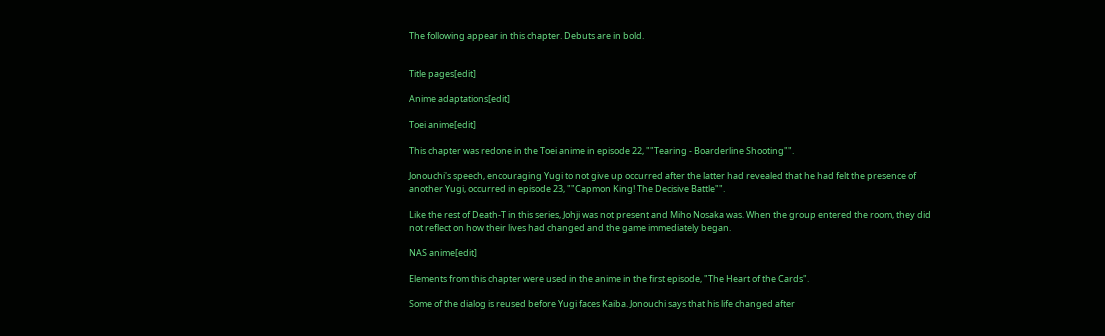The following appear in this chapter. Debuts are in bold.


Title pages[edit]

Anime adaptations[edit]

Toei anime[edit]

This chapter was redone in the Toei anime in episode 22, ""Tearing - Boarderline Shooting"".

Jonouchi's speech, encouraging Yugi to not give up occurred after the latter had revealed that he had felt the presence of another Yugi, occurred in episode 23, ""Capmon King! The Decisive Battle"".

Like the rest of Death-T in this series, Johji was not present and Miho Nosaka was. When the group entered the room, they did not reflect on how their lives had changed and the game immediately began.

NAS anime[edit]

Elements from this chapter were used in the anime in the first episode, "The Heart of the Cards".

Some of the dialog is reused before Yugi faces Kaiba. Jonouchi says that his life changed after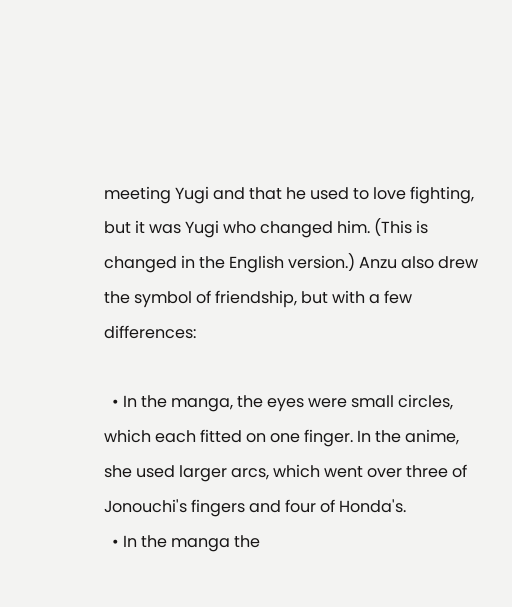meeting Yugi and that he used to love fighting, but it was Yugi who changed him. (This is changed in the English version.) Anzu also drew the symbol of friendship, but with a few differences:

  • In the manga, the eyes were small circles, which each fitted on one finger. In the anime, she used larger arcs, which went over three of Jonouchi's fingers and four of Honda's.
  • In the manga the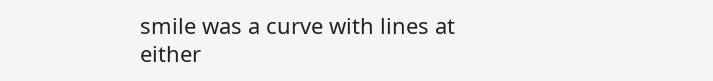smile was a curve with lines at either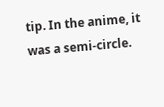tip. In the anime, it was a semi-circle.